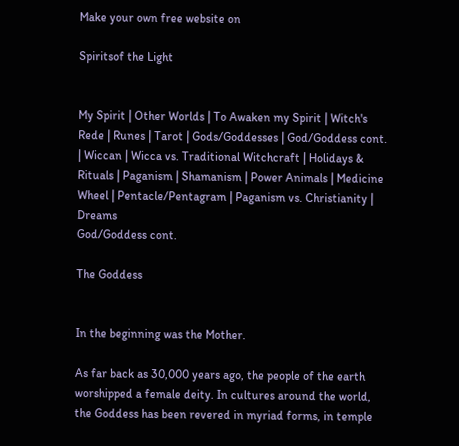Make your own free website on

Spiritsof the Light


My Spirit | Other Worlds | To Awaken my Spirit | Witch's Rede | Runes | Tarot | Gods/Goddesses | God/Goddess cont. | Wiccan | Wicca vs. Traditional Witchcraft | Holidays & Rituals | Paganism | Shamanism | Power Animals | Medicine Wheel | Pentacle/Pentagram | Paganism vs. Christianity | Dreams
God/Goddess cont.

The Goddess


In the beginning was the Mother.

As far back as 30,000 years ago, the people of the earth worshipped a female deity. In cultures around the world, the Goddess has been revered in myriad forms, in temple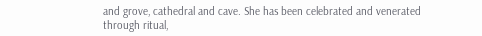and grove, cathedral and cave. She has been celebrated and venerated through ritual,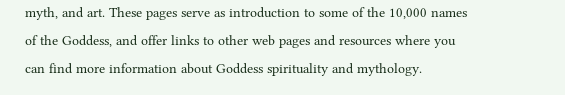myth, and art. These pages serve as introduction to some of the 10,000 names of the Goddess, and offer links to other web pages and resources where you can find more information about Goddess spirituality and mythology.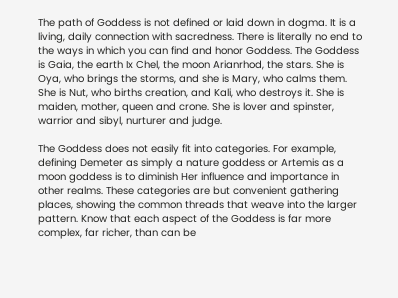The path of Goddess is not defined or laid down in dogma. It is a living, daily connection with sacredness. There is literally no end to the ways in which you can find and honor Goddess. The Goddess is Gaia, the earth Ix Chel, the moon Arianrhod, the stars. She is Oya, who brings the storms, and she is Mary, who calms them. She is Nut, who births creation, and Kali, who destroys it. She is maiden, mother, queen and crone. She is lover and spinster, warrior and sibyl, nurturer and judge.

The Goddess does not easily fit into categories. For example, defining Demeter as simply a nature goddess or Artemis as a moon goddess is to diminish Her influence and importance in other realms. These categories are but convenient gathering places, showing the common threads that weave into the larger pattern. Know that each aspect of the Goddess is far more complex, far richer, than can be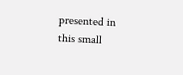presented in this small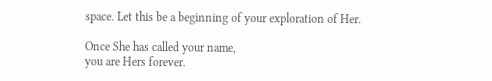space. Let this be a beginning of your exploration of Her.

Once She has called your name,
you are Hers forever.